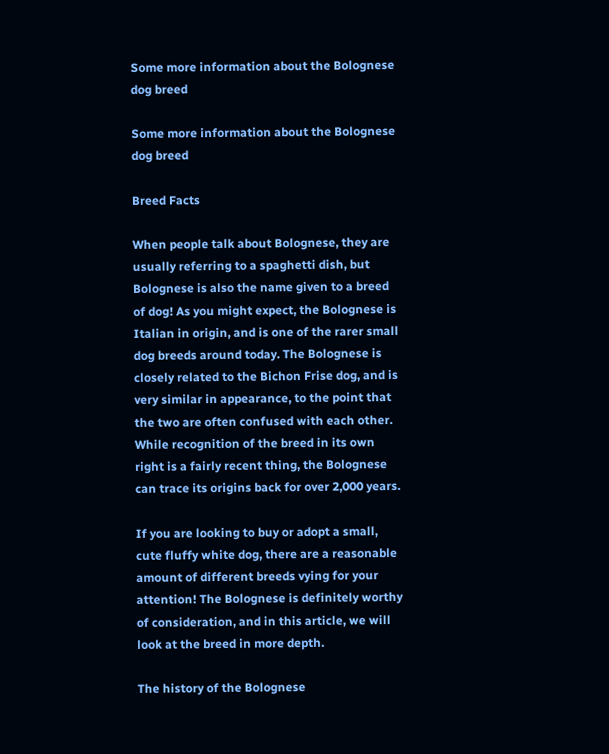Some more information about the Bolognese dog breed

Some more information about the Bolognese dog breed

Breed Facts

When people talk about Bolognese, they are usually referring to a spaghetti dish, but Bolognese is also the name given to a breed of dog! As you might expect, the Bolognese is Italian in origin, and is one of the rarer small dog breeds around today. The Bolognese is closely related to the Bichon Frise dog, and is very similar in appearance, to the point that the two are often confused with each other. While recognition of the breed in its own right is a fairly recent thing, the Bolognese can trace its origins back for over 2,000 years.

If you are looking to buy or adopt a small, cute fluffy white dog, there are a reasonable amount of different breeds vying for your attention! The Bolognese is definitely worthy of consideration, and in this article, we will look at the breed in more depth.

The history of the Bolognese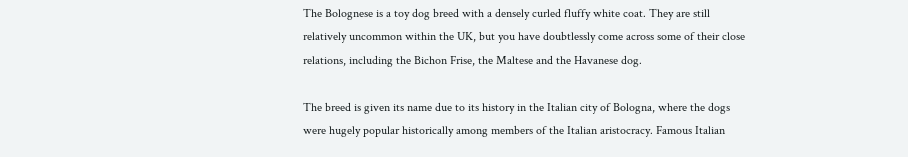The Bolognese is a toy dog breed with a densely curled fluffy white coat. They are still relatively uncommon within the UK, but you have doubtlessly come across some of their close relations, including the Bichon Frise, the Maltese and the Havanese dog.

The breed is given its name due to its history in the Italian city of Bologna, where the dogs were hugely popular historically among members of the Italian aristocracy. Famous Italian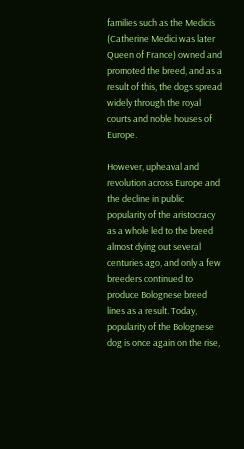families such as the Medicis (Catherine Medici was later Queen of France) owned and promoted the breed, and as a result of this, the dogs spread widely through the royal courts and noble houses of Europe.

However, upheaval and revolution across Europe and the decline in public popularity of the aristocracy as a whole led to the breed almost dying out several centuries ago, and only a few breeders continued to produce Bolognese breed lines as a result. Today, popularity of the Bolognese dog is once again on the rise,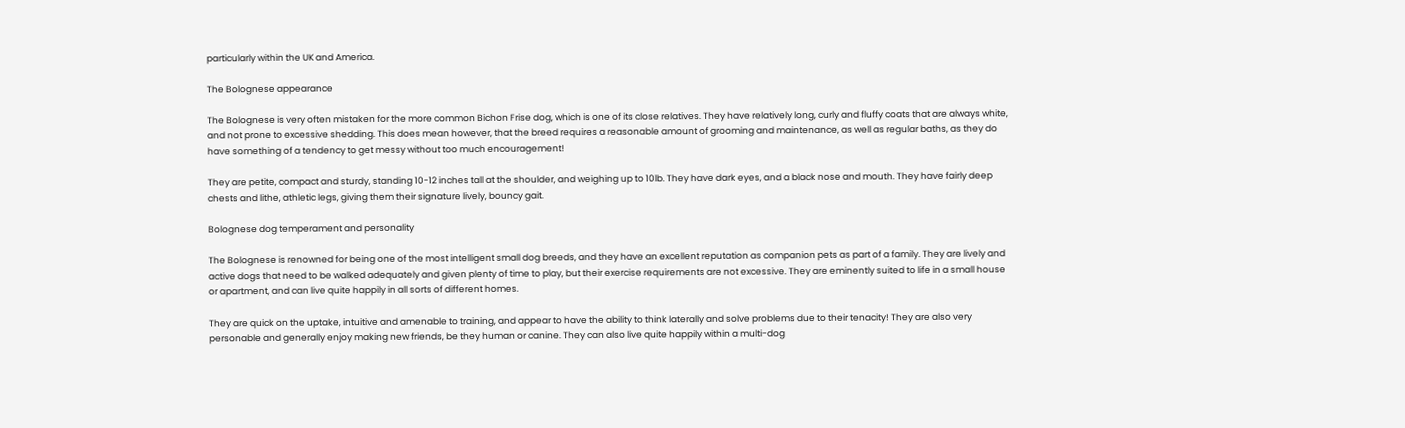particularly within the UK and America.

The Bolognese appearance

The Bolognese is very often mistaken for the more common Bichon Frise dog, which is one of its close relatives. They have relatively long, curly and fluffy coats that are always white, and not prone to excessive shedding. This does mean however, that the breed requires a reasonable amount of grooming and maintenance, as well as regular baths, as they do have something of a tendency to get messy without too much encouragement!

They are petite, compact and sturdy, standing 10-12 inches tall at the shoulder, and weighing up to 10lb. They have dark eyes, and a black nose and mouth. They have fairly deep chests and lithe, athletic legs, giving them their signature lively, bouncy gait.

Bolognese dog temperament and personality

The Bolognese is renowned for being one of the most intelligent small dog breeds, and they have an excellent reputation as companion pets as part of a family. They are lively and active dogs that need to be walked adequately and given plenty of time to play, but their exercise requirements are not excessive. They are eminently suited to life in a small house or apartment, and can live quite happily in all sorts of different homes.

They are quick on the uptake, intuitive and amenable to training, and appear to have the ability to think laterally and solve problems due to their tenacity! They are also very personable and generally enjoy making new friends, be they human or canine. They can also live quite happily within a multi-dog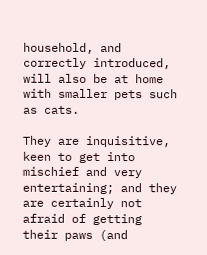household, and correctly introduced, will also be at home with smaller pets such as cats.

They are inquisitive, keen to get into mischief and very entertaining; and they are certainly not afraid of getting their paws (and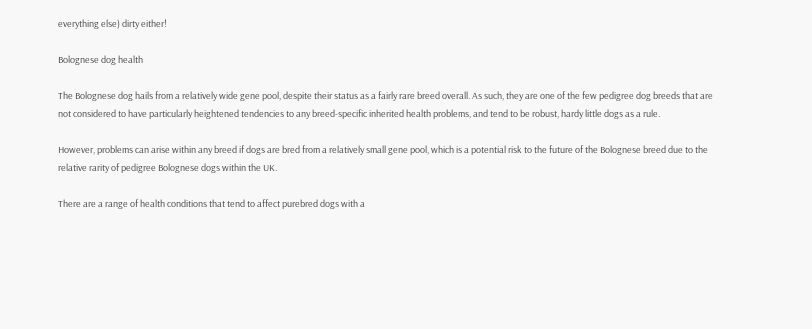everything else) dirty either!

Bolognese dog health

The Bolognese dog hails from a relatively wide gene pool, despite their status as a fairly rare breed overall. As such, they are one of the few pedigree dog breeds that are not considered to have particularly heightened tendencies to any breed-specific inherited health problems, and tend to be robust, hardy little dogs as a rule.

However, problems can arise within any breed if dogs are bred from a relatively small gene pool, which is a potential risk to the future of the Bolognese breed due to the relative rarity of pedigree Bolognese dogs within the UK.

There are a range of health conditions that tend to affect purebred dogs with a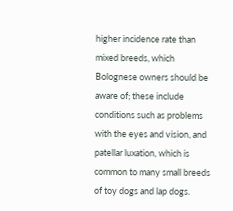higher incidence rate than mixed breeds, which Bolognese owners should be aware of; these include conditions such as problems with the eyes and vision, and patellar luxation, which is common to many small breeds of toy dogs and lap dogs.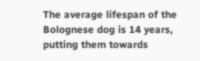The average lifespan of the Bolognese dog is 14 years, putting them towards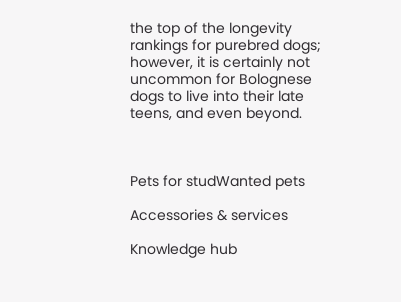the top of the longevity rankings for purebred dogs; however, it is certainly not uncommon for Bolognese dogs to live into their late teens, and even beyond.



Pets for studWanted pets

Accessories & services

Knowledge hub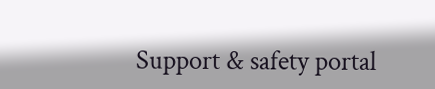Support & safety portal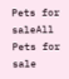Pets for saleAll Pets for sale